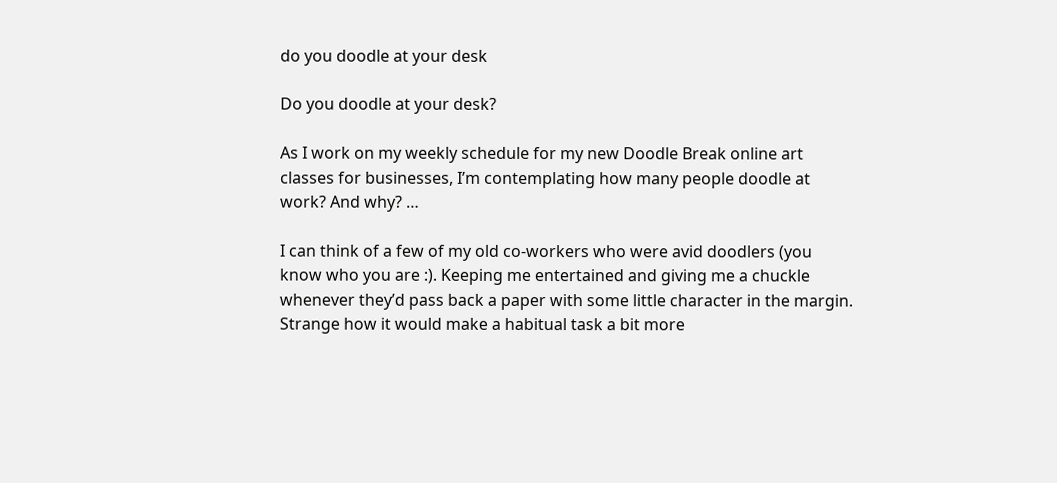do you doodle at your desk

Do you doodle at your desk?

As I work on my weekly schedule for my new Doodle Break online art classes for businesses, I’m contemplating how many people doodle at work? And why? …

I can think of a few of my old co-workers who were avid doodlers (you know who you are :). Keeping me entertained and giving me a chuckle whenever they’d pass back a paper with some little character in the margin. Strange how it would make a habitual task a bit more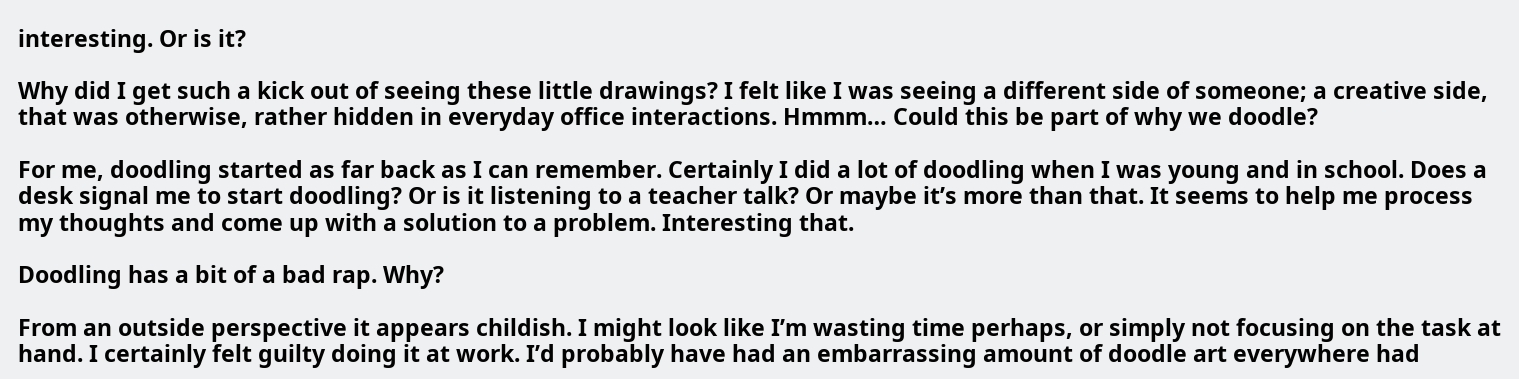interesting. Or is it?

Why did I get such a kick out of seeing these little drawings? I felt like I was seeing a different side of someone; a creative side, that was otherwise, rather hidden in everyday office interactions. Hmmm… Could this be part of why we doodle?

For me, doodling started as far back as I can remember. Certainly I did a lot of doodling when I was young and in school. Does a desk signal me to start doodling? Or is it listening to a teacher talk? Or maybe it’s more than that. It seems to help me process my thoughts and come up with a solution to a problem. Interesting that.

Doodling has a bit of a bad rap. Why?

From an outside perspective it appears childish. I might look like I’m wasting time perhaps, or simply not focusing on the task at hand. I certainly felt guilty doing it at work. I’d probably have had an embarrassing amount of doodle art everywhere had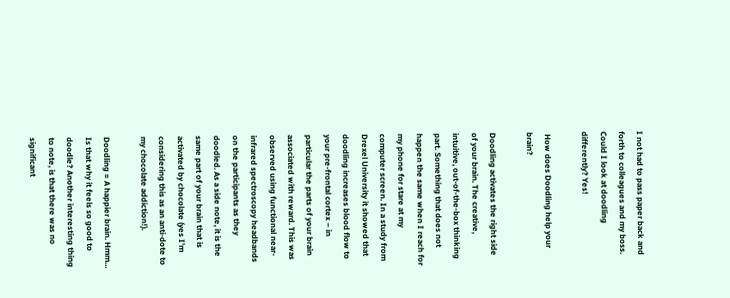I not had to pass paper back and forth to colleagues and my boss. Could I look at doodling differently? Yes!

 How does Doodling help your brain?

Doodling activates the right side of your brain. The creative, intuitive, out-of-the-box thinking part. Something that does not happen the same when I reach for my phone for stare at my computer screen. In a study from Drexel University it showed that doodling increases blood flow to your pre-frontal cortex – in particular the parts of your brain associated with reward. This was observed using functional near-infrared spectroscopy headbands on the participants as they doodled. As a side note, it is the same part of your brain that is activated by chocolate (yes I’m considering this as an anti-dote to my chocolate addiction!).

Doodling = A happier brain. Hmm… Is that why it feels so good to doodle? Another interesting thing to note, is that there was no significant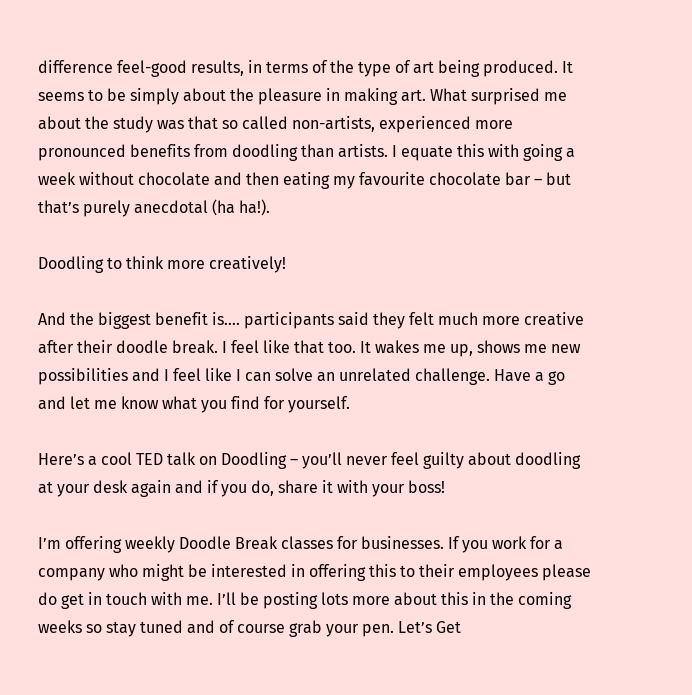difference feel-good results, in terms of the type of art being produced. It seems to be simply about the pleasure in making art. What surprised me about the study was that so called non-artists, experienced more pronounced benefits from doodling than artists. I equate this with going a week without chocolate and then eating my favourite chocolate bar – but that’s purely anecdotal (ha ha!).

Doodling to think more creatively!

And the biggest benefit is…. participants said they felt much more creative after their doodle break. I feel like that too. It wakes me up, shows me new possibilities and I feel like I can solve an unrelated challenge. Have a go and let me know what you find for yourself.

Here’s a cool TED talk on Doodling – you’ll never feel guilty about doodling at your desk again and if you do, share it with your boss!

I’m offering weekly Doodle Break classes for businesses. If you work for a company who might be interested in offering this to their employees please do get in touch with me. I’ll be posting lots more about this in the coming weeks so stay tuned and of course grab your pen. Let’s Get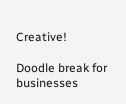Creative!

Doodle break for businesses